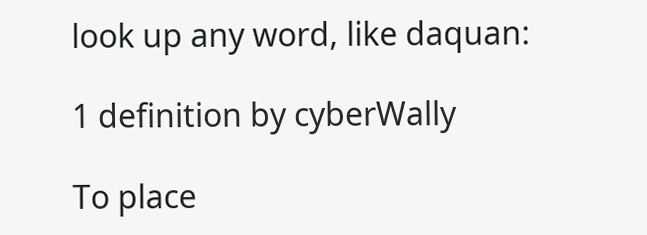look up any word, like daquan:

1 definition by cyberWally

To place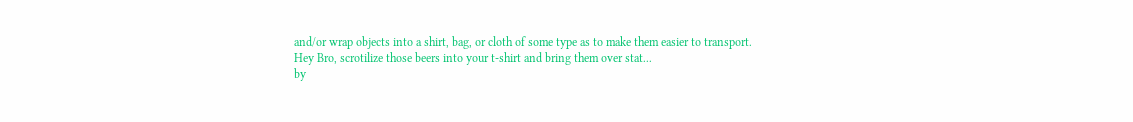and/or wrap objects into a shirt, bag, or cloth of some type as to make them easier to transport.
Hey Bro, scrotilize those beers into your t-shirt and bring them over stat...
by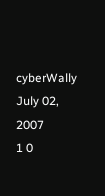cyberWally July 02, 2007
1 0